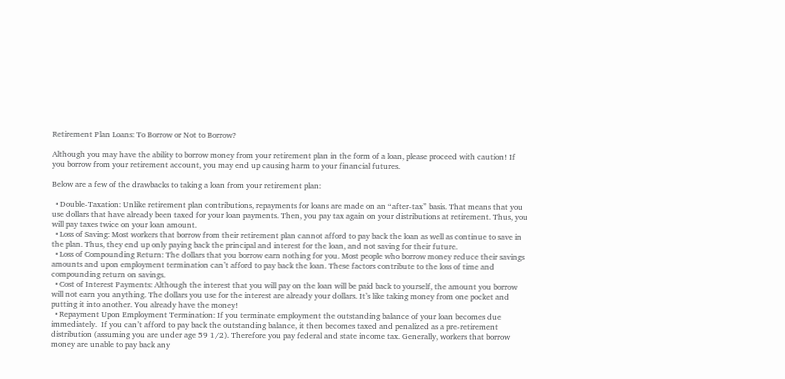Retirement Plan Loans: To Borrow or Not to Borrow?

Although you may have the ability to borrow money from your retirement plan in the form of a loan, please proceed with caution! If you borrow from your retirement account, you may end up causing harm to your financial futures.

Below are a few of the drawbacks to taking a loan from your retirement plan:

  • Double-Taxation: Unlike retirement plan contributions, repayments for loans are made on an “after-tax” basis. That means that you use dollars that have already been taxed for your loan payments. Then, you pay tax again on your distributions at retirement. Thus, you will pay taxes twice on your loan amount.
  • Loss of Saving: Most workers that borrow from their retirement plan cannot afford to pay back the loan as well as continue to save in the plan. Thus, they end up only paying back the principal and interest for the loan, and not saving for their future.
  • Loss of Compounding Return: The dollars that you borrow earn nothing for you. Most people who borrow money reduce their savings amounts and upon employment termination can’t afford to pay back the loan. These factors contribute to the loss of time and compounding return on savings.
  • Cost of Interest Payments: Although the interest that you will pay on the loan will be paid back to yourself, the amount you borrow will not earn you anything. The dollars you use for the interest are already your dollars. It’s like taking money from one pocket and putting it into another. You already have the money!
  • Repayment Upon Employment Termination: If you terminate employment the outstanding balance of your loan becomes due immediately.  If you can’t afford to pay back the outstanding balance, it then becomes taxed and penalized as a pre-retirement distribution (assuming you are under age 59 1/2). Therefore you pay federal and state income tax. Generally, workers that borrow money are unable to pay back any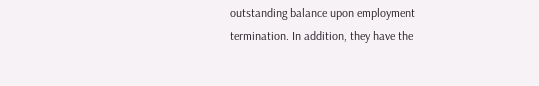outstanding balance upon employment termination. In addition, they have the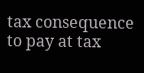tax consequence to pay at tax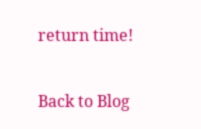return time!


Back to Blog